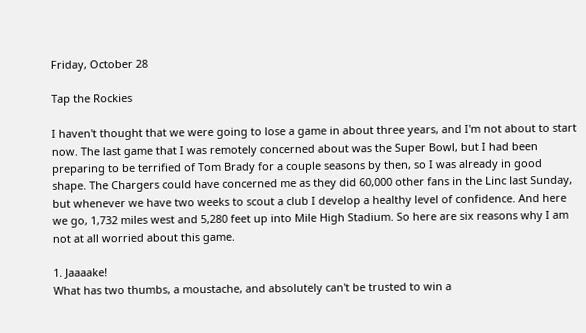Friday, October 28

Tap the Rockies

I haven't thought that we were going to lose a game in about three years, and I'm not about to start now. The last game that I was remotely concerned about was the Super Bowl, but I had been preparing to be terrified of Tom Brady for a couple seasons by then, so I was already in good shape. The Chargers could have concerned me as they did 60,000 other fans in the Linc last Sunday, but whenever we have two weeks to scout a club I develop a healthy level of confidence. And here we go, 1,732 miles west and 5,280 feet up into Mile High Stadium. So here are six reasons why I am not at all worried about this game.

1. Jaaaake!
What has two thumbs, a moustache, and absolutely can't be trusted to win a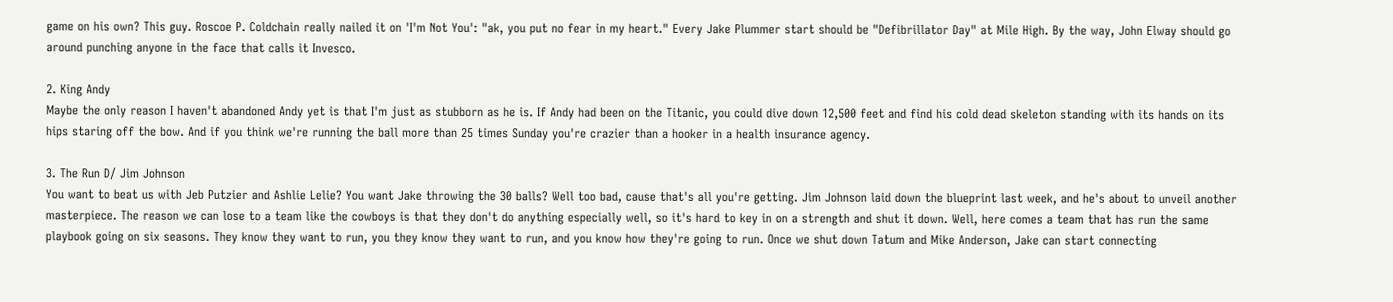game on his own? This guy. Roscoe P. Coldchain really nailed it on 'I'm Not You': "ak, you put no fear in my heart." Every Jake Plummer start should be "Defibrillator Day" at Mile High. By the way, John Elway should go around punching anyone in the face that calls it Invesco.

2. King Andy
Maybe the only reason I haven't abandoned Andy yet is that I'm just as stubborn as he is. If Andy had been on the Titanic, you could dive down 12,500 feet and find his cold dead skeleton standing with its hands on its hips staring off the bow. And if you think we're running the ball more than 25 times Sunday you're crazier than a hooker in a health insurance agency.

3. The Run D/ Jim Johnson
You want to beat us with Jeb Putzier and Ashlie Lelie? You want Jake throwing the 30 balls? Well too bad, cause that's all you're getting. Jim Johnson laid down the blueprint last week, and he's about to unveil another masterpiece. The reason we can lose to a team like the cowboys is that they don't do anything especially well, so it's hard to key in on a strength and shut it down. Well, here comes a team that has run the same playbook going on six seasons. They know they want to run, you they know they want to run, and you know how they're going to run. Once we shut down Tatum and Mike Anderson, Jake can start connecting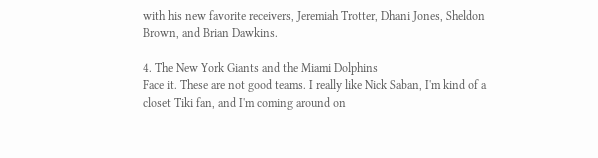with his new favorite receivers, Jeremiah Trotter, Dhani Jones, Sheldon Brown, and Brian Dawkins.

4. The New York Giants and the Miami Dolphins
Face it. These are not good teams. I really like Nick Saban, I'm kind of a closet Tiki fan, and I'm coming around on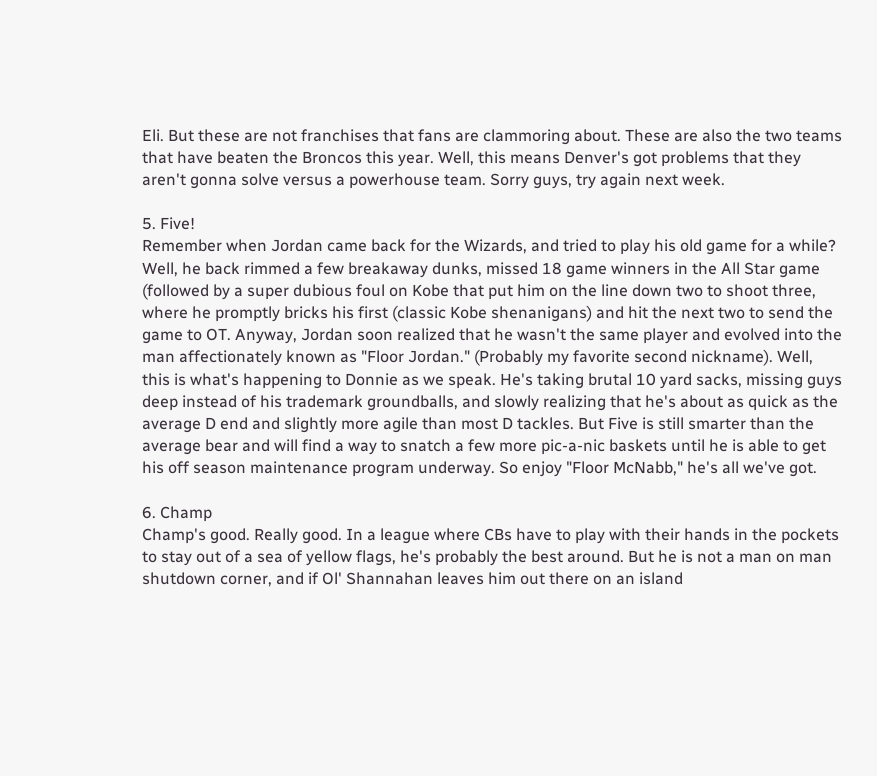Eli. But these are not franchises that fans are clammoring about. These are also the two teams that have beaten the Broncos this year. Well, this means Denver's got problems that they aren't gonna solve versus a powerhouse team. Sorry guys, try again next week.

5. Five!
Remember when Jordan came back for the Wizards, and tried to play his old game for a while? Well, he back rimmed a few breakaway dunks, missed 18 game winners in the All Star game (followed by a super dubious foul on Kobe that put him on the line down two to shoot three, where he promptly bricks his first (classic Kobe shenanigans) and hit the next two to send the game to OT. Anyway, Jordan soon realized that he wasn't the same player and evolved into the man affectionately known as "Floor Jordan." (Probably my favorite second nickname). Well, this is what's happening to Donnie as we speak. He's taking brutal 10 yard sacks, missing guys deep instead of his trademark groundballs, and slowly realizing that he's about as quick as the average D end and slightly more agile than most D tackles. But Five is still smarter than the average bear and will find a way to snatch a few more pic-a-nic baskets until he is able to get his off season maintenance program underway. So enjoy "Floor McNabb," he's all we've got.

6. Champ
Champ's good. Really good. In a league where CBs have to play with their hands in the pockets to stay out of a sea of yellow flags, he's probably the best around. But he is not a man on man shutdown corner, and if Ol' Shannahan leaves him out there on an island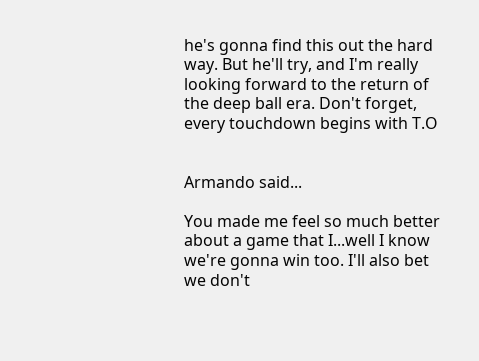he's gonna find this out the hard way. But he'll try, and I'm really looking forward to the return of the deep ball era. Don't forget, every touchdown begins with T.O


Armando said...

You made me feel so much better about a game that I...well I know we're gonna win too. I'll also bet we don't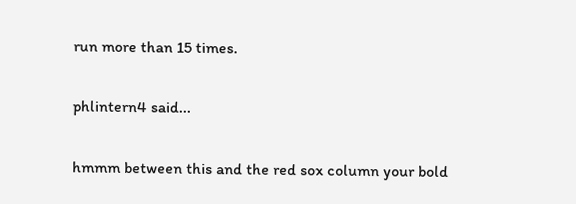run more than 15 times.

phlintern4 said...

hmmm between this and the red sox column your bold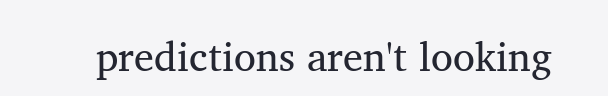predictions aren't looking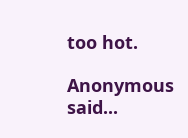too hot.

Anonymous said...